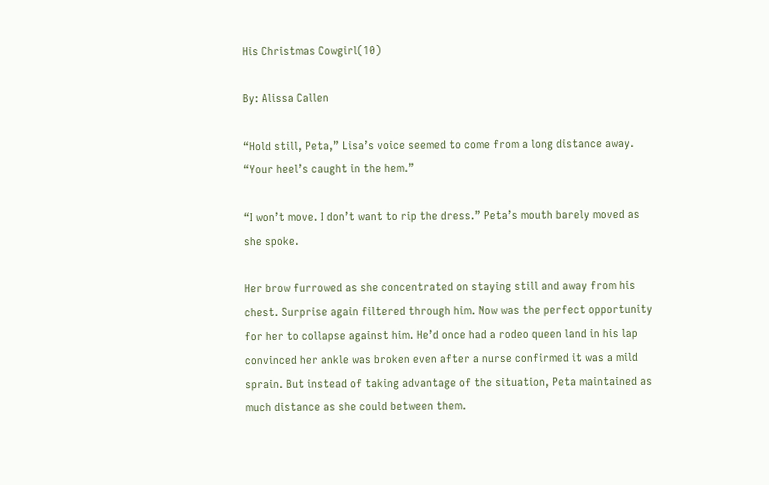His Christmas Cowgirl(10)

By: Alissa Callen

“Hold still, Peta,” Lisa’s voice seemed to come from a long distance away. “Your heel’s caught in the hem.”

“I won’t move. I don’t want to rip the dress.” Peta’s mouth barely moved as she spoke.

Her brow furrowed as she concentrated on staying still and away from his chest. Surprise again filtered through him. Now was the perfect opportunity for her to collapse against him. He’d once had a rodeo queen land in his lap convinced her ankle was broken even after a nurse confirmed it was a mild sprain. But instead of taking advantage of the situation, Peta maintained as much distance as she could between them.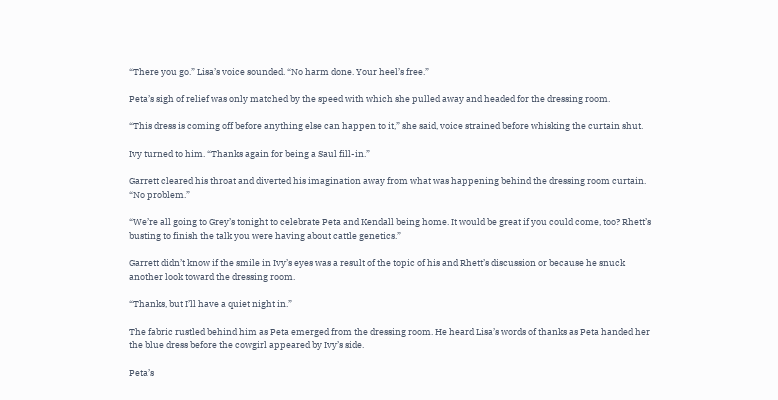“There you go.” Lisa’s voice sounded. “No harm done. Your heel’s free.”

Peta’s sigh of relief was only matched by the speed with which she pulled away and headed for the dressing room.

“This dress is coming off before anything else can happen to it,” she said, voice strained before whisking the curtain shut.

Ivy turned to him. “Thanks again for being a Saul fill-in.”

Garrett cleared his throat and diverted his imagination away from what was happening behind the dressing room curtain. “No problem.”

“We’re all going to Grey’s tonight to celebrate Peta and Kendall being home. It would be great if you could come, too? Rhett’s busting to finish the talk you were having about cattle genetics.”

Garrett didn’t know if the smile in Ivy’s eyes was a result of the topic of his and Rhett’s discussion or because he snuck another look toward the dressing room.

“Thanks, but I’ll have a quiet night in.”

The fabric rustled behind him as Peta emerged from the dressing room. He heard Lisa’s words of thanks as Peta handed her the blue dress before the cowgirl appeared by Ivy’s side.

Peta’s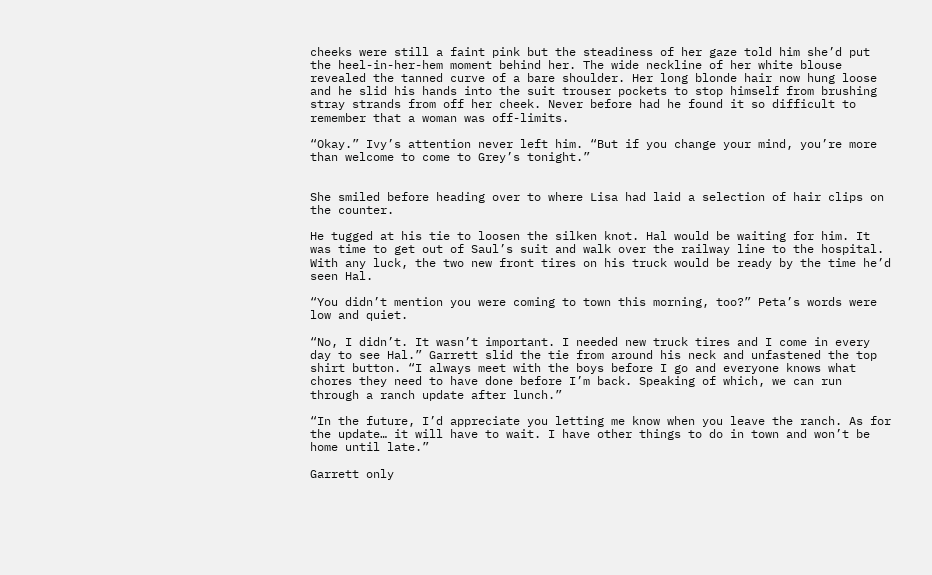cheeks were still a faint pink but the steadiness of her gaze told him she’d put the heel-in-her-hem moment behind her. The wide neckline of her white blouse revealed the tanned curve of a bare shoulder. Her long blonde hair now hung loose and he slid his hands into the suit trouser pockets to stop himself from brushing stray strands from off her cheek. Never before had he found it so difficult to remember that a woman was off-limits.

“Okay.” Ivy’s attention never left him. “But if you change your mind, you’re more than welcome to come to Grey’s tonight.”


She smiled before heading over to where Lisa had laid a selection of hair clips on the counter.

He tugged at his tie to loosen the silken knot. Hal would be waiting for him. It was time to get out of Saul’s suit and walk over the railway line to the hospital. With any luck, the two new front tires on his truck would be ready by the time he’d seen Hal.

“You didn’t mention you were coming to town this morning, too?” Peta’s words were low and quiet.

“No, I didn’t. It wasn’t important. I needed new truck tires and I come in every day to see Hal.” Garrett slid the tie from around his neck and unfastened the top shirt button. “I always meet with the boys before I go and everyone knows what chores they need to have done before I’m back. Speaking of which, we can run through a ranch update after lunch.”

“In the future, I’d appreciate you letting me know when you leave the ranch. As for the update… it will have to wait. I have other things to do in town and won’t be home until late.”

Garrett only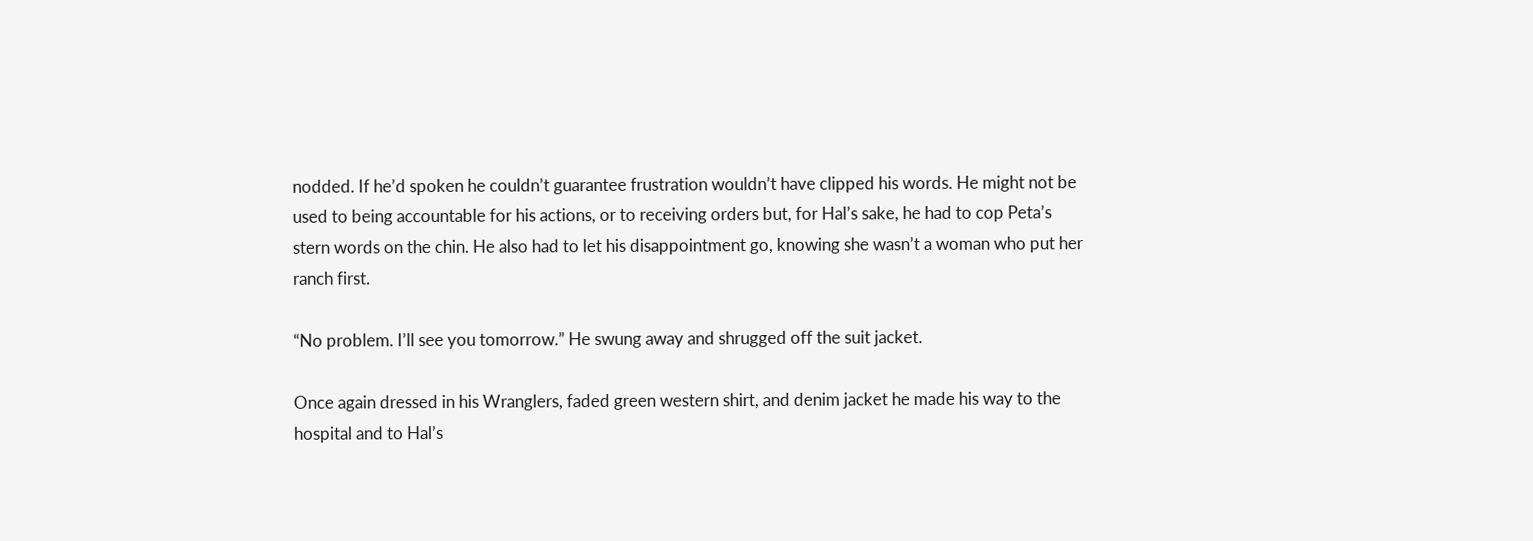nodded. If he’d spoken he couldn’t guarantee frustration wouldn’t have clipped his words. He might not be used to being accountable for his actions, or to receiving orders but, for Hal’s sake, he had to cop Peta’s stern words on the chin. He also had to let his disappointment go, knowing she wasn’t a woman who put her ranch first.

“No problem. I’ll see you tomorrow.” He swung away and shrugged off the suit jacket.

Once again dressed in his Wranglers, faded green western shirt, and denim jacket he made his way to the hospital and to Hal’s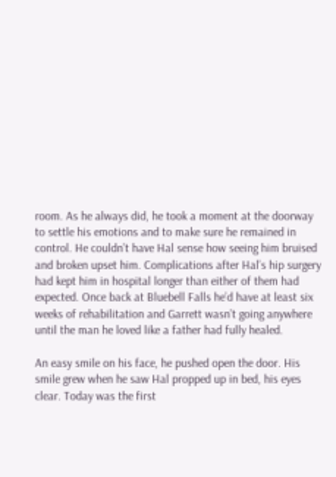room. As he always did, he took a moment at the doorway to settle his emotions and to make sure he remained in control. He couldn’t have Hal sense how seeing him bruised and broken upset him. Complications after Hal’s hip surgery had kept him in hospital longer than either of them had expected. Once back at Bluebell Falls he’d have at least six weeks of rehabilitation and Garrett wasn’t going anywhere until the man he loved like a father had fully healed.

An easy smile on his face, he pushed open the door. His smile grew when he saw Hal propped up in bed, his eyes clear. Today was the first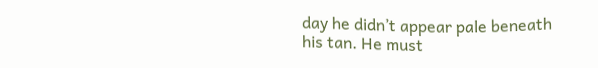day he didn’t appear pale beneath his tan. He must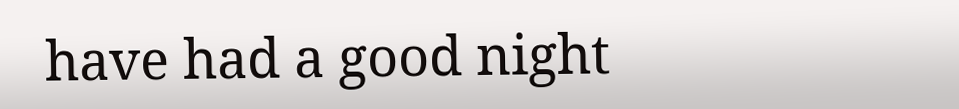have had a good night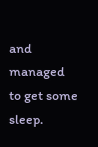and managed to get some sleep.